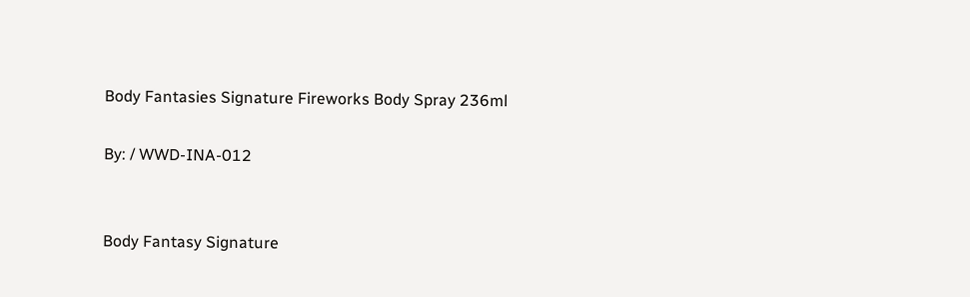Body Fantasies Signature Fireworks Body Spray 236ml

By: / WWD-INA-012


Body Fantasy Signature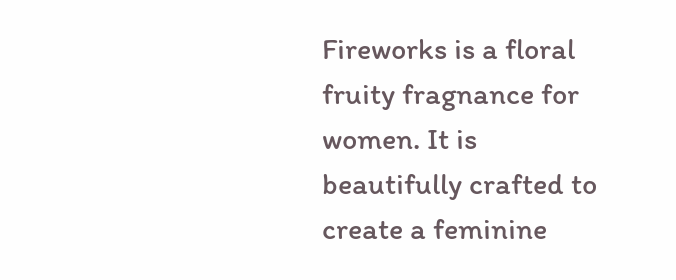Fireworks is a floral fruity fragnance for women. It is beautifully crafted to create a feminine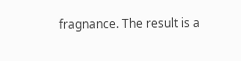fragnance. The result is a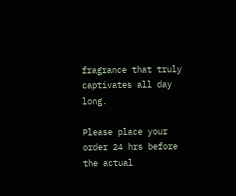fragrance that truly captivates all day long.

Please place your order 24 hrs before the actual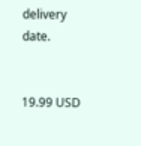delivery date.


19.99 USD